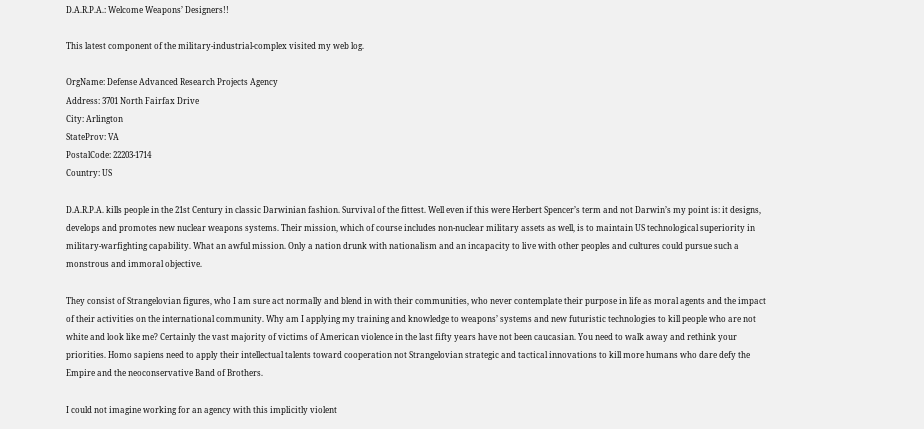D.A.R.P.A.: Welcome Weapons’ Designers!!

This latest component of the military-industrial-complex visited my web log.

OrgName: Defense Advanced Research Projects Agency
Address: 3701 North Fairfax Drive
City: Arlington
StateProv: VA
PostalCode: 22203-1714
Country: US

D.A.R.P.A. kills people in the 21st Century in classic Darwinian fashion. Survival of the fittest. Well even if this were Herbert Spencer’s term and not Darwin’s my point is: it designs, develops and promotes new nuclear weapons systems. Their mission, which of course includes non-nuclear military assets as well, is to maintain US technological superiority in military-warfighting capability. What an awful mission. Only a nation drunk with nationalism and an incapacity to live with other peoples and cultures could pursue such a monstrous and immoral objective.

They consist of Strangelovian figures, who I am sure act normally and blend in with their communities, who never contemplate their purpose in life as moral agents and the impact of their activities on the international community. Why am I applying my training and knowledge to weapons’ systems and new futuristic technologies to kill people who are not white and look like me? Certainly the vast majority of victims of American violence in the last fifty years have not been caucasian. You need to walk away and rethink your priorities. Homo sapiens need to apply their intellectual talents toward cooperation not Strangelovian strategic and tactical innovations to kill more humans who dare defy the Empire and the neoconservative Band of Brothers.

I could not imagine working for an agency with this implicitly violent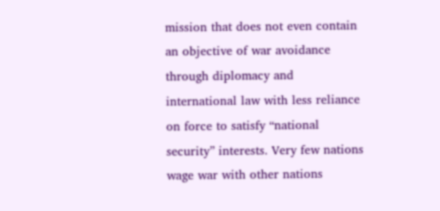mission that does not even contain an objective of war avoidance through diplomacy and international law with less reliance on force to satisfy “national security” interests. Very few nations wage war with other nations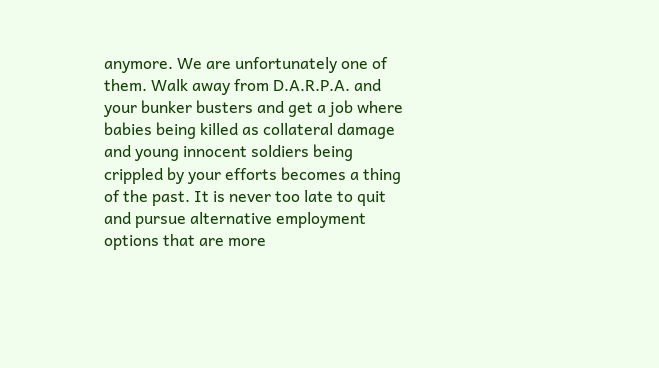anymore. We are unfortunately one of them. Walk away from D.A.R.P.A. and your bunker busters and get a job where babies being killed as collateral damage and young innocent soldiers being crippled by your efforts becomes a thing of the past. It is never too late to quit and pursue alternative employment options that are more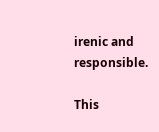irenic and responsible.

This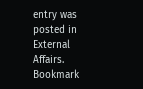entry was posted in External Affairs. Bookmark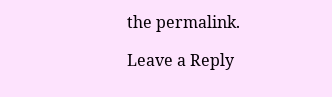the permalink.

Leave a Reply